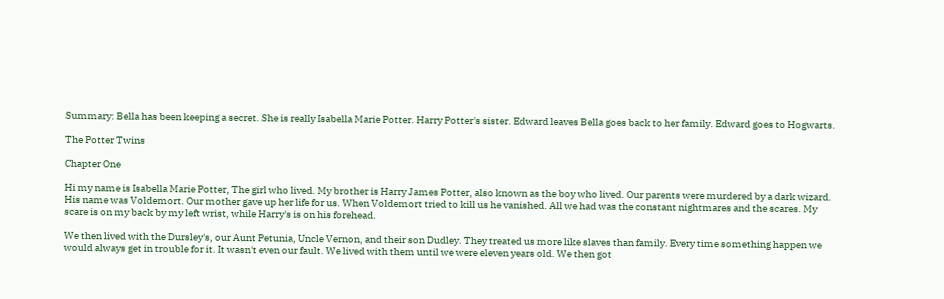Summary: Bella has been keeping a secret. She is really Isabella Marie Potter. Harry Potter's sister. Edward leaves Bella goes back to her family. Edward goes to Hogwarts.

The Potter Twins

Chapter One

Hi my name is Isabella Marie Potter, The girl who lived. My brother is Harry James Potter, also known as the boy who lived. Our parents were murdered by a dark wizard. His name was Voldemort. Our mother gave up her life for us. When Voldemort tried to kill us he vanished. All we had was the constant nightmares and the scares. My scare is on my back by my left wrist, while Harry's is on his forehead.

We then lived with the Dursley's, our Aunt Petunia, Uncle Vernon, and their son Dudley. They treated us more like slaves than family. Every time something happen we would always get in trouble for it. It wasn't even our fault. We lived with them until we were eleven years old. We then got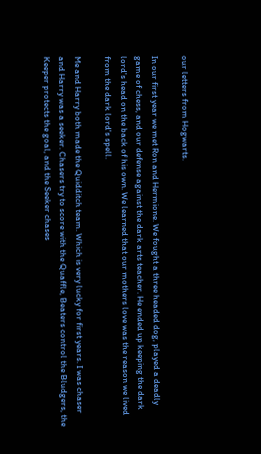our letters from Hogwarts.

In our first year we met Ron and Hermione. We fought a three headed dog, played a deadly game of chess, and our defense against the dark arts teacher. He ended up keeping the dark lord's head on the back of his own. We learned that our mothers love was the reason we lived from the dark lord's spell.

Me and Harry both made the Quidditch team. Which is very lucky for first years. I was chaser and Harry was a seeker. Chasers try to score with the Quaffle, Beaters control the Bludgers, the Keeper protects the goal, and the Seeker chases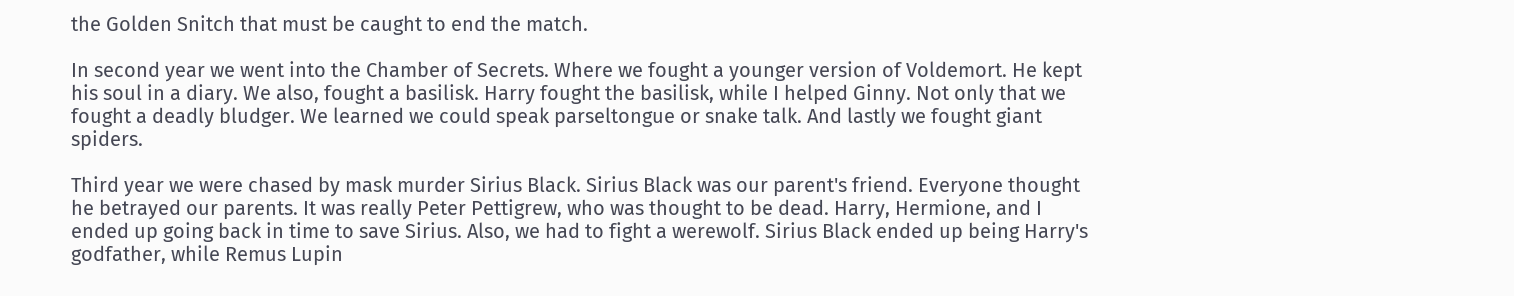the Golden Snitch that must be caught to end the match.

In second year we went into the Chamber of Secrets. Where we fought a younger version of Voldemort. He kept his soul in a diary. We also, fought a basilisk. Harry fought the basilisk, while I helped Ginny. Not only that we fought a deadly bludger. We learned we could speak parseltongue or snake talk. And lastly we fought giant spiders.

Third year we were chased by mask murder Sirius Black. Sirius Black was our parent's friend. Everyone thought he betrayed our parents. It was really Peter Pettigrew, who was thought to be dead. Harry, Hermione, and I ended up going back in time to save Sirius. Also, we had to fight a werewolf. Sirius Black ended up being Harry's godfather, while Remus Lupin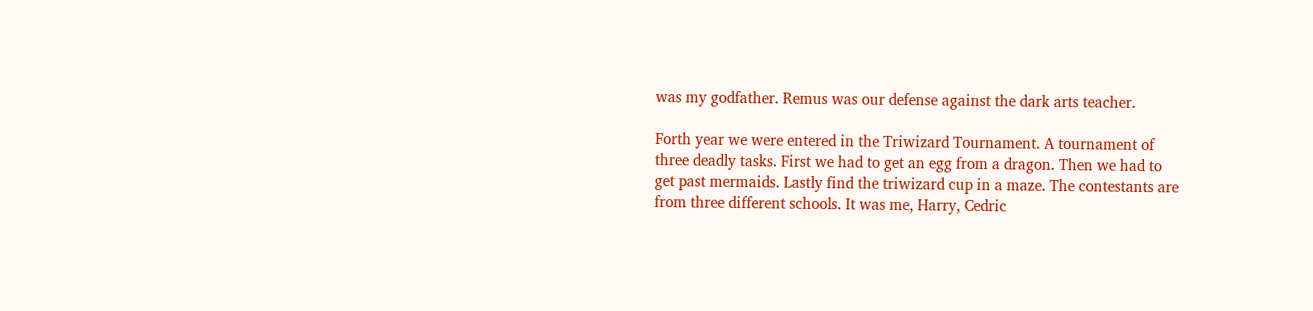was my godfather. Remus was our defense against the dark arts teacher.

Forth year we were entered in the Triwizard Tournament. A tournament of three deadly tasks. First we had to get an egg from a dragon. Then we had to get past mermaids. Lastly find the triwizard cup in a maze. The contestants are from three different schools. It was me, Harry, Cedric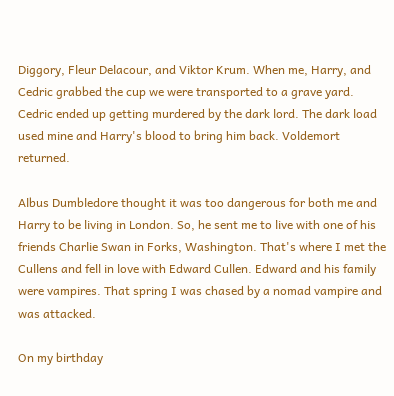Diggory, Fleur Delacour, and Viktor Krum. When me, Harry, and Cedric grabbed the cup we were transported to a grave yard. Cedric ended up getting murdered by the dark lord. The dark load used mine and Harry's blood to bring him back. Voldemort returned.

Albus Dumbledore thought it was too dangerous for both me and Harry to be living in London. So, he sent me to live with one of his friends Charlie Swan in Forks, Washington. That's where I met the Cullens and fell in love with Edward Cullen. Edward and his family were vampires. That spring I was chased by a nomad vampire and was attacked.

On my birthday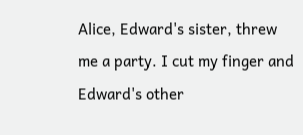Alice, Edward's sister, threw me a party. I cut my finger and Edward's other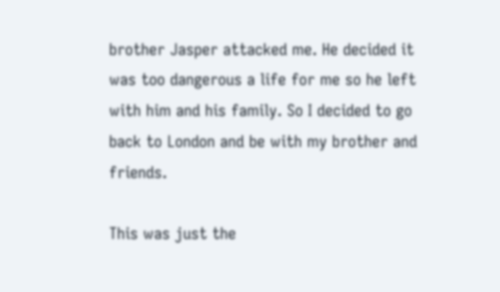brother Jasper attacked me. He decided it was too dangerous a life for me so he left with him and his family. So I decided to go back to London and be with my brother and friends.

This was just the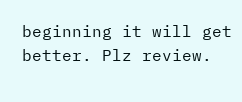beginning it will get better. Plz review.